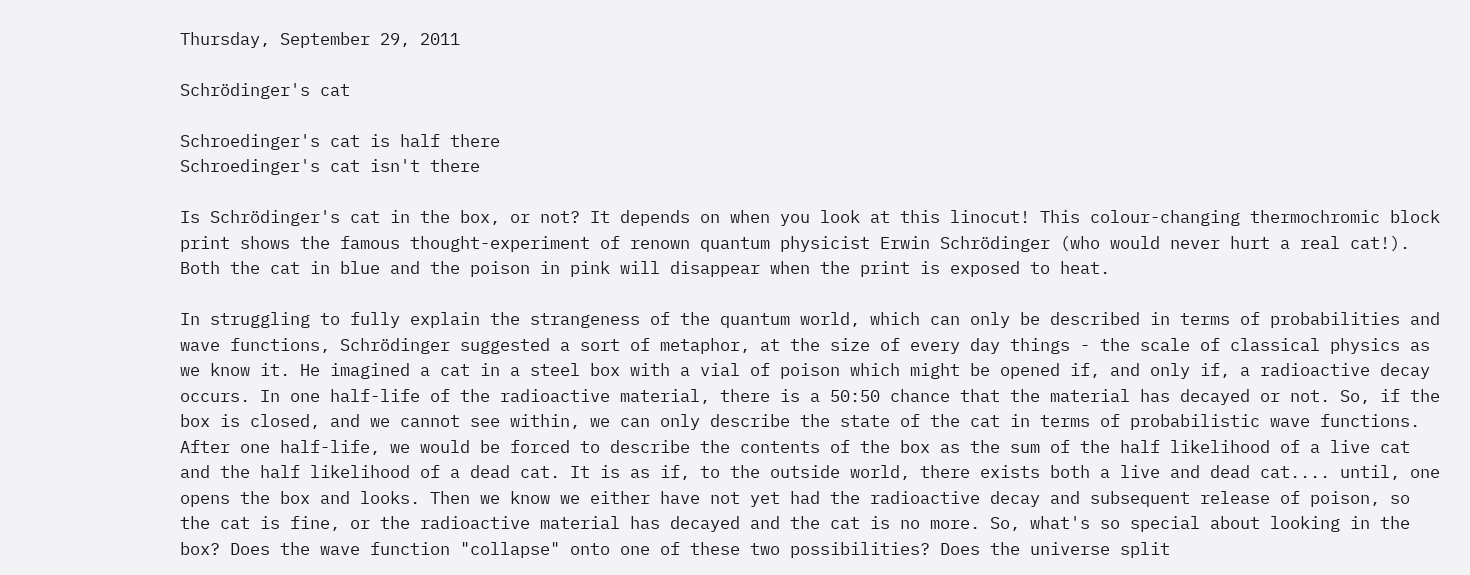Thursday, September 29, 2011

Schrödinger's cat

Schroedinger's cat is half there
Schroedinger's cat isn't there

Is Schrödinger's cat in the box, or not? It depends on when you look at this linocut! This colour-changing thermochromic block print shows the famous thought-experiment of renown quantum physicist Erwin Schrödinger (who would never hurt a real cat!). Both the cat in blue and the poison in pink will disappear when the print is exposed to heat.

In struggling to fully explain the strangeness of the quantum world, which can only be described in terms of probabilities and wave functions, Schrödinger suggested a sort of metaphor, at the size of every day things - the scale of classical physics as we know it. He imagined a cat in a steel box with a vial of poison which might be opened if, and only if, a radioactive decay occurs. In one half-life of the radioactive material, there is a 50:50 chance that the material has decayed or not. So, if the box is closed, and we cannot see within, we can only describe the state of the cat in terms of probabilistic wave functions. After one half-life, we would be forced to describe the contents of the box as the sum of the half likelihood of a live cat and the half likelihood of a dead cat. It is as if, to the outside world, there exists both a live and dead cat.... until, one opens the box and looks. Then we know we either have not yet had the radioactive decay and subsequent release of poison, so the cat is fine, or the radioactive material has decayed and the cat is no more. So, what's so special about looking in the box? Does the wave function "collapse" onto one of these two possibilities? Does the universe split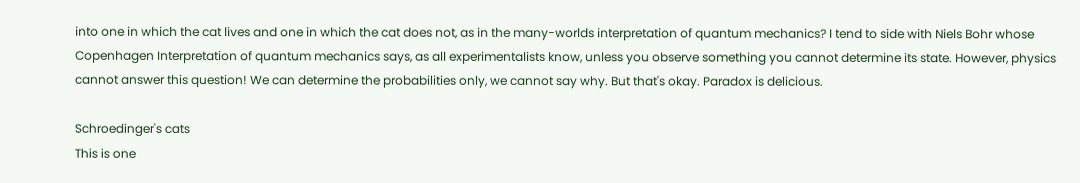into one in which the cat lives and one in which the cat does not, as in the many-worlds interpretation of quantum mechanics? I tend to side with Niels Bohr whose Copenhagen Interpretation of quantum mechanics says, as all experimentalists know, unless you observe something you cannot determine its state. However, physics cannot answer this question! We can determine the probabilities only, we cannot say why. But that's okay. Paradox is delicious.

Schroedinger's cats
This is one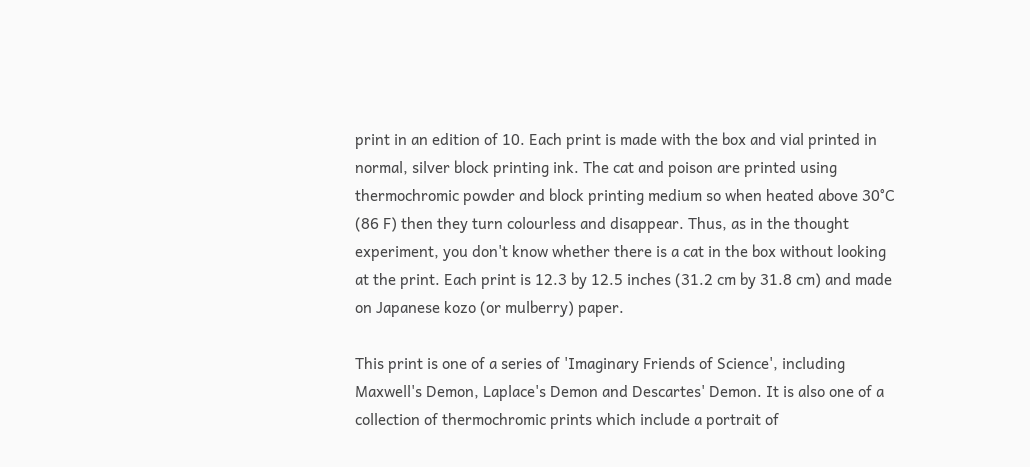print in an edition of 10. Each print is made with the box and vial printed in normal, silver block printing ink. The cat and poison are printed using thermochromic powder and block printing medium so when heated above 30°C (86 F) then they turn colourless and disappear. Thus, as in the thought experiment, you don't know whether there is a cat in the box without looking at the print. Each print is 12.3 by 12.5 inches (31.2 cm by 31.8 cm) and made on Japanese kozo (or mulberry) paper.

This print is one of a series of 'Imaginary Friends of Science', including Maxwell's Demon, Laplace's Demon and Descartes' Demon. It is also one of a collection of thermochromic prints which include a portrait of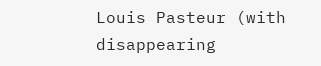Louis Pasteur (with disappearing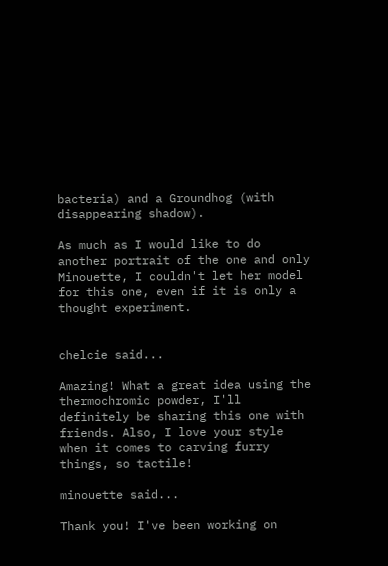bacteria) and a Groundhog (with disappearing shadow).

As much as I would like to do another portrait of the one and only Minouette, I couldn't let her model for this one, even if it is only a thought experiment.


chelcie said...

Amazing! What a great idea using the thermochromic powder, I'll definitely be sharing this one with friends. Also, I love your style when it comes to carving furry things, so tactile!

minouette said...

Thank you! I've been working on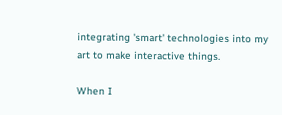integrating 'smart' technologies into my art to make interactive things.

When I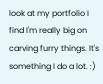look at my portfolio I find I'm really big on carving furry things. It's something I do a lot. :)